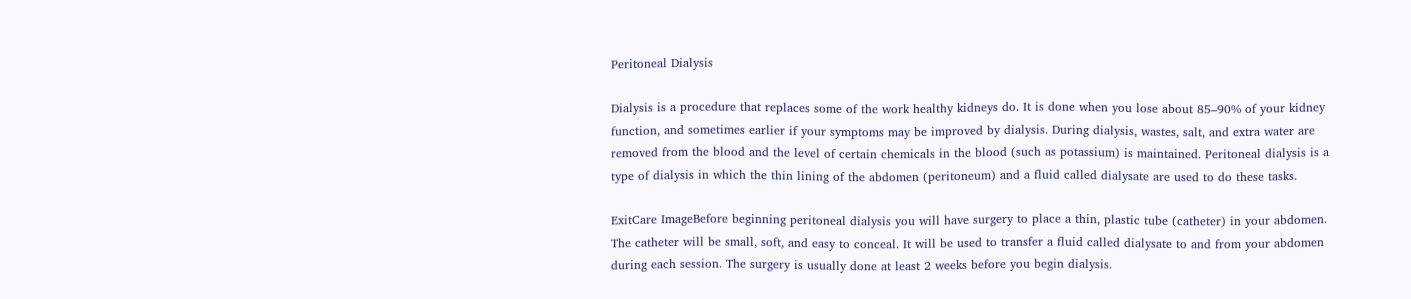Peritoneal Dialysis

Dialysis is a procedure that replaces some of the work healthy kidneys do. It is done when you lose about 85–90% of your kidney function, and sometimes earlier if your symptoms may be improved by dialysis. During dialysis, wastes, salt, and extra water are removed from the blood and the level of certain chemicals in the blood (such as potassium) is maintained. Peritoneal dialysis is a type of dialysis in which the thin lining of the abdomen (peritoneum) and a fluid called dialysate are used to do these tasks.

ExitCare ImageBefore beginning peritoneal dialysis you will have surgery to place a thin, plastic tube (catheter) in your abdomen. The catheter will be small, soft, and easy to conceal. It will be used to transfer a fluid called dialysate to and from your abdomen during each session. The surgery is usually done at least 2 weeks before you begin dialysis.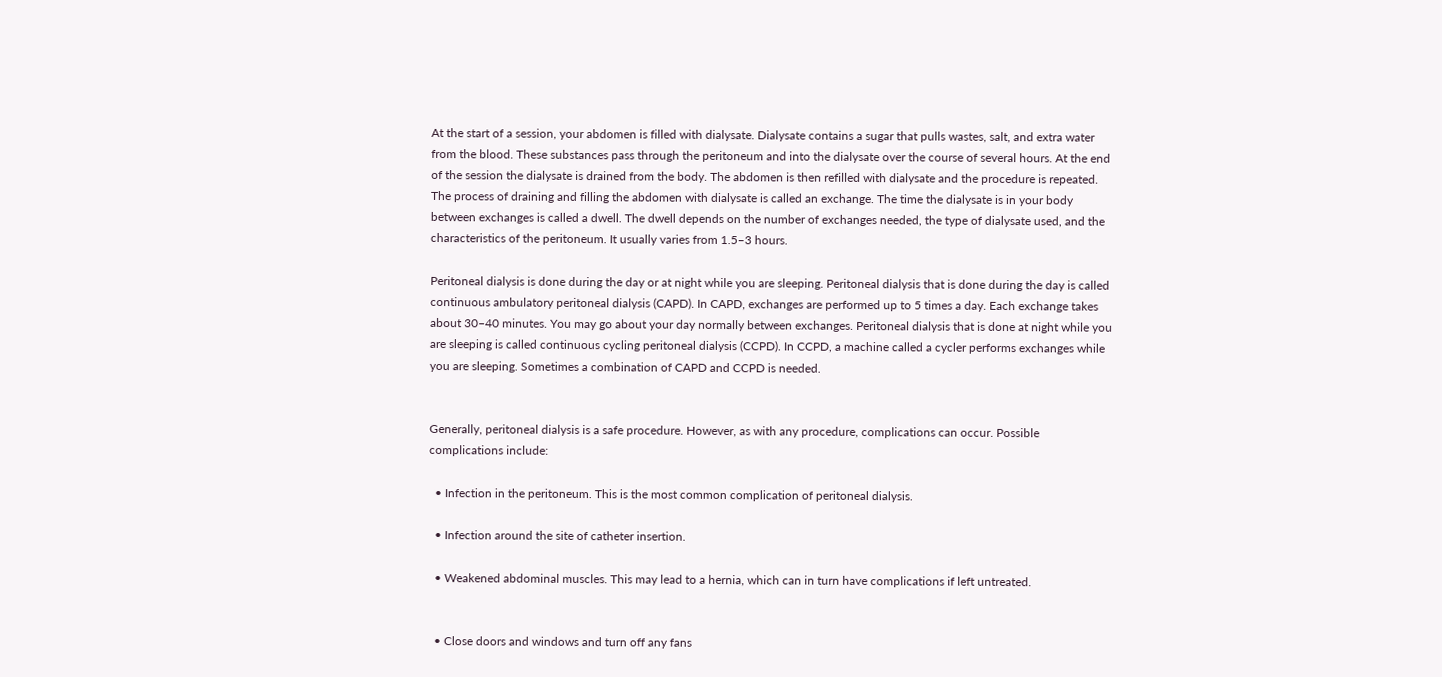At the start of a session, your abdomen is filled with dialysate. Dialysate contains a sugar that pulls wastes, salt, and extra water from the blood. These substances pass through the peritoneum and into the dialysate over the course of several hours. At the end of the session the dialysate is drained from the body. The abdomen is then refilled with dialysate and the procedure is repeated. The process of draining and filling the abdomen with dialysate is called an exchange. The time the dialysate is in your body between exchanges is called a dwell. The dwell depends on the number of exchanges needed, the type of dialysate used, and the characteristics of the peritoneum. It usually varies from 1.5–3 hours.

Peritoneal dialysis is done during the day or at night while you are sleeping. Peritoneal dialysis that is done during the day is called continuous ambulatory peritoneal dialysis (CAPD). In CAPD, exchanges are performed up to 5 times a day. Each exchange takes about 30–40 minutes. You may go about your day normally between exchanges. Peritoneal dialysis that is done at night while you are sleeping is called continuous cycling peritoneal dialysis (CCPD). In CCPD, a machine called a cycler performs exchanges while you are sleeping. Sometimes a combination of CAPD and CCPD is needed.


Generally, peritoneal dialysis is a safe procedure. However, as with any procedure, complications can occur. Possible complications include:

  • Infection in the peritoneum. This is the most common complication of peritoneal dialysis.

  • Infection around the site of catheter insertion.

  • Weakened abdominal muscles. This may lead to a hernia, which can in turn have complications if left untreated.


  • Close doors and windows and turn off any fans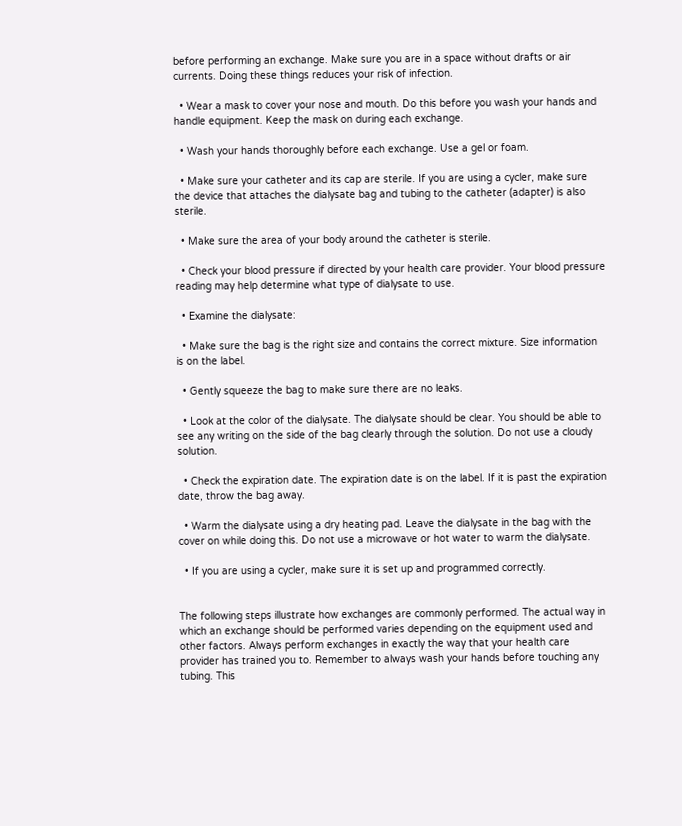before performing an exchange. Make sure you are in a space without drafts or air currents. Doing these things reduces your risk of infection.

  • Wear a mask to cover your nose and mouth. Do this before you wash your hands and handle equipment. Keep the mask on during each exchange.

  • Wash your hands thoroughly before each exchange. Use a gel or foam.

  • Make sure your catheter and its cap are sterile. If you are using a cycler, make sure the device that attaches the dialysate bag and tubing to the catheter (adapter) is also sterile.

  • Make sure the area of your body around the catheter is sterile.

  • Check your blood pressure if directed by your health care provider. Your blood pressure reading may help determine what type of dialysate to use.

  • Examine the dialysate:

  • Make sure the bag is the right size and contains the correct mixture. Size information is on the label.

  • Gently squeeze the bag to make sure there are no leaks.

  • Look at the color of the dialysate. The dialysate should be clear. You should be able to see any writing on the side of the bag clearly through the solution. Do not use a cloudy solution.

  • Check the expiration date. The expiration date is on the label. If it is past the expiration date, throw the bag away.

  • Warm the dialysate using a dry heating pad. Leave the dialysate in the bag with the cover on while doing this. Do not use a microwave or hot water to warm the dialysate.

  • If you are using a cycler, make sure it is set up and programmed correctly.


The following steps illustrate how exchanges are commonly performed. The actual way in which an exchange should be performed varies depending on the equipment used and other factors. Always perform exchanges in exactly the way that your health care provider has trained you to. Remember to always wash your hands before touching any tubing. This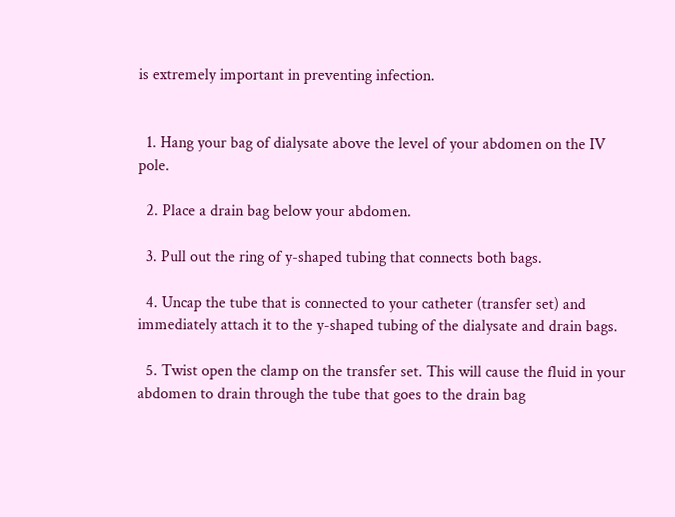is extremely important in preventing infection.


  1. Hang your bag of dialysate above the level of your abdomen on the IV pole.

  2. Place a drain bag below your abdomen.

  3. Pull out the ring of y-shaped tubing that connects both bags.

  4. Uncap the tube that is connected to your catheter (transfer set) and immediately attach it to the y-shaped tubing of the dialysate and drain bags.

  5. Twist open the clamp on the transfer set. This will cause the fluid in your abdomen to drain through the tube that goes to the drain bag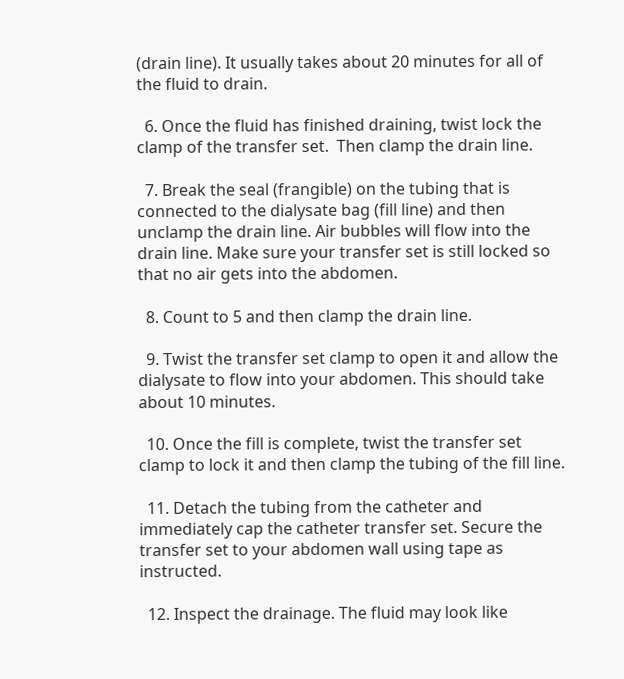(drain line). It usually takes about 20 minutes for all of the fluid to drain.

  6. Once the fluid has finished draining, twist lock the clamp of the transfer set.  Then clamp the drain line.

  7. Break the seal (frangible) on the tubing that is connected to the dialysate bag (fill line) and then unclamp the drain line. Air bubbles will flow into the drain line. Make sure your transfer set is still locked so that no air gets into the abdomen.

  8. Count to 5 and then clamp the drain line.

  9. Twist the transfer set clamp to open it and allow the dialysate to flow into your abdomen. This should take about 10 minutes.

  10. Once the fill is complete, twist the transfer set clamp to lock it and then clamp the tubing of the fill line.

  11. Detach the tubing from the catheter and immediately cap the catheter transfer set. Secure the transfer set to your abdomen wall using tape as instructed.

  12. Inspect the drainage. The fluid may look like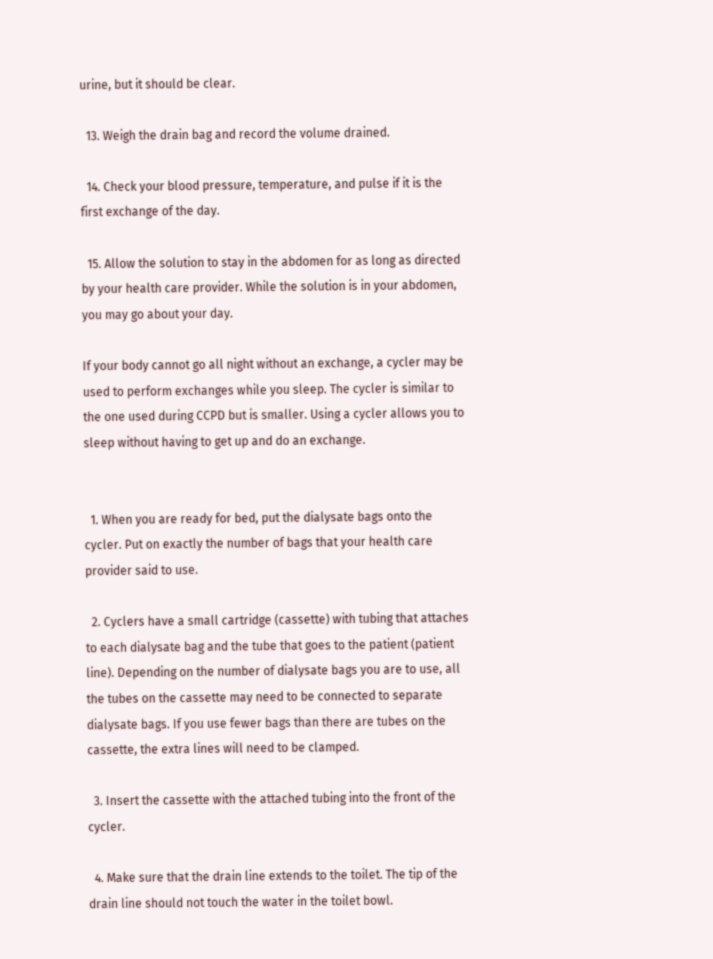urine, but it should be clear.

  13. Weigh the drain bag and record the volume drained.

  14. Check your blood pressure, temperature, and pulse if it is the first exchange of the day.

  15. Allow the solution to stay in the abdomen for as long as directed by your health care provider. While the solution is in your abdomen, you may go about your day.

If your body cannot go all night without an exchange, a cycler may be used to perform exchanges while you sleep. The cycler is similar to the one used during CCPD but is smaller. Using a cycler allows you to sleep without having to get up and do an exchange.


  1. When you are ready for bed, put the dialysate bags onto the cycler. Put on exactly the number of bags that your health care provider said to use.

  2. Cyclers have a small cartridge (cassette) with tubing that attaches to each dialysate bag and the tube that goes to the patient (patient line). Depending on the number of dialysate bags you are to use, all the tubes on the cassette may need to be connected to separate dialysate bags. If you use fewer bags than there are tubes on the cassette, the extra lines will need to be clamped.

  3. Insert the cassette with the attached tubing into the front of the cycler.

  4. Make sure that the drain line extends to the toilet. The tip of the drain line should not touch the water in the toilet bowl.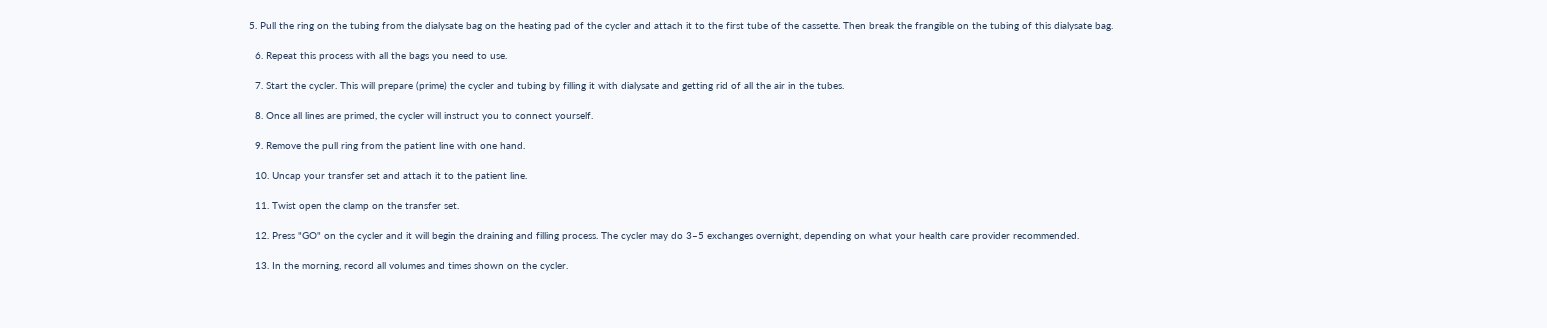5. Pull the ring on the tubing from the dialysate bag on the heating pad of the cycler and attach it to the first tube of the cassette. Then break the frangible on the tubing of this dialysate bag.

  6. Repeat this process with all the bags you need to use.

  7. Start the cycler. This will prepare (prime) the cycler and tubing by filling it with dialysate and getting rid of all the air in the tubes.

  8. Once all lines are primed, the cycler will instruct you to connect yourself.

  9. Remove the pull ring from the patient line with one hand.

  10. Uncap your transfer set and attach it to the patient line.

  11. Twist open the clamp on the transfer set.

  12. Press "GO" on the cycler and it will begin the draining and filling process. The cycler may do 3–5 exchanges overnight, depending on what your health care provider recommended.

  13. In the morning, record all volumes and times shown on the cycler.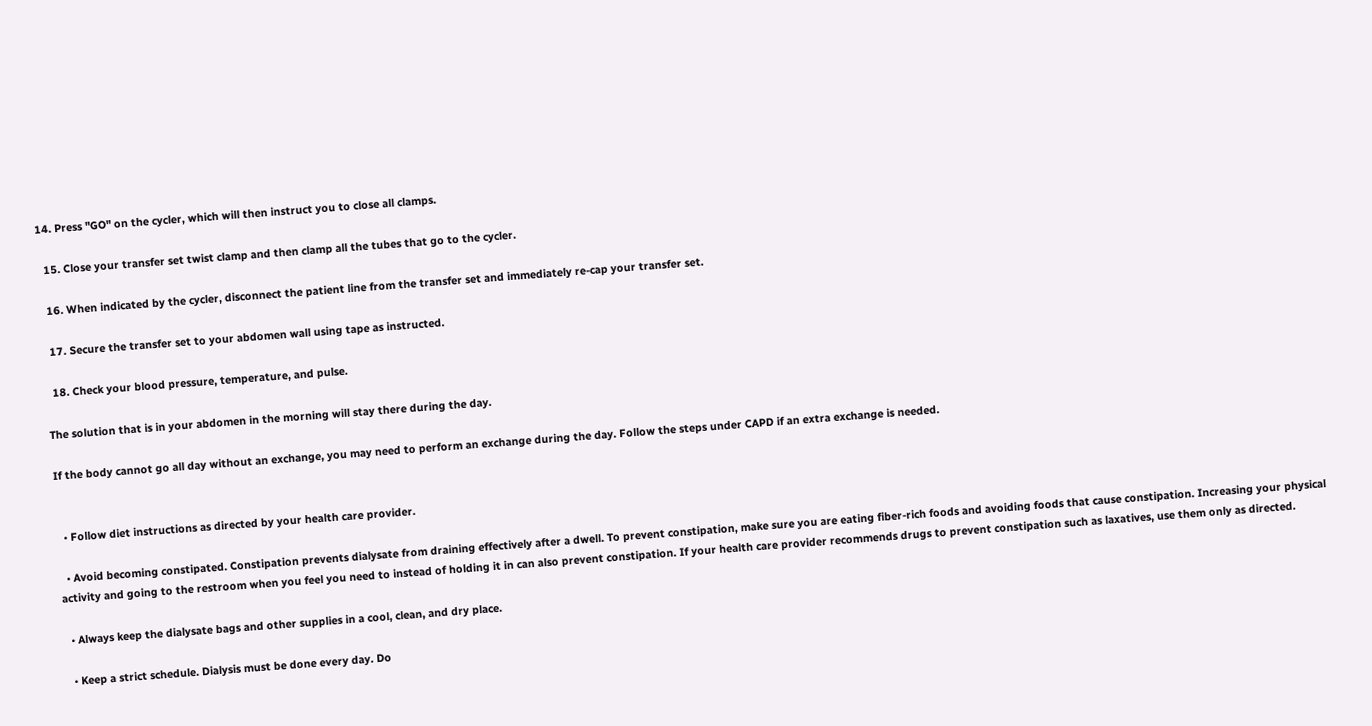14. Press "GO" on the cycler, which will then instruct you to close all clamps.

  15. Close your transfer set twist clamp and then clamp all the tubes that go to the cycler.

  16. When indicated by the cycler, disconnect the patient line from the transfer set and immediately re-cap your transfer set.

  17. Secure the transfer set to your abdomen wall using tape as instructed.

  18. Check your blood pressure, temperature, and pulse.

The solution that is in your abdomen in the morning will stay there during the day.

If the body cannot go all day without an exchange, you may need to perform an exchange during the day. Follow the steps under CAPD if an extra exchange is needed.


  • Follow diet instructions as directed by your health care provider.

  • Avoid becoming constipated. Constipation prevents dialysate from draining effectively after a dwell. To prevent constipation, make sure you are eating fiber-rich foods and avoiding foods that cause constipation. Increasing your physical activity and going to the restroom when you feel you need to instead of holding it in can also prevent constipation. If your health care provider recommends drugs to prevent constipation such as laxatives, use them only as directed.

  • Always keep the dialysate bags and other supplies in a cool, clean, and dry place.

  • Keep a strict schedule. Dialysis must be done every day. Do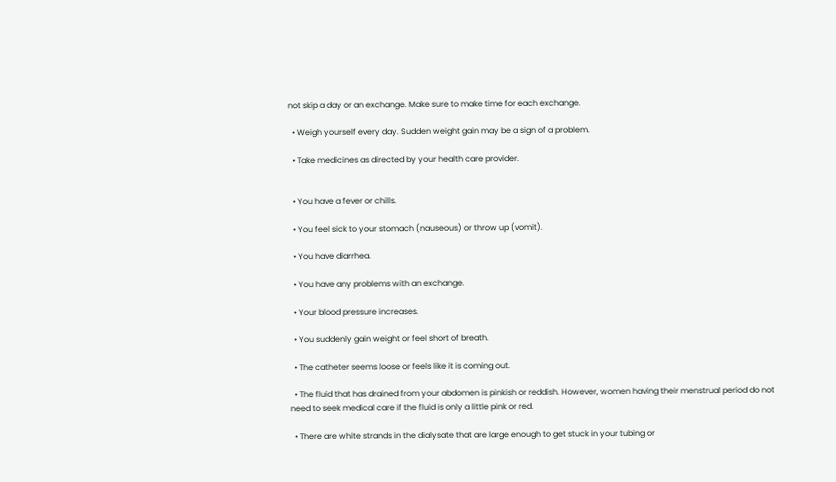not skip a day or an exchange. Make sure to make time for each exchange.

  • Weigh yourself every day. Sudden weight gain may be a sign of a problem.

  • Take medicines as directed by your health care provider.


  • You have a fever or chills.

  • You feel sick to your stomach (nauseous) or throw up (vomit).

  • You have diarrhea.

  • You have any problems with an exchange.

  • Your blood pressure increases.

  • You suddenly gain weight or feel short of breath.

  • The catheter seems loose or feels like it is coming out.

  • The fluid that has drained from your abdomen is pinkish or reddish. However, women having their menstrual period do not need to seek medical care if the fluid is only a little pink or red.

  • There are white strands in the dialysate that are large enough to get stuck in your tubing or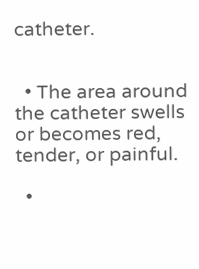catheter.


  • The area around the catheter swells or becomes red, tender, or painful.

  •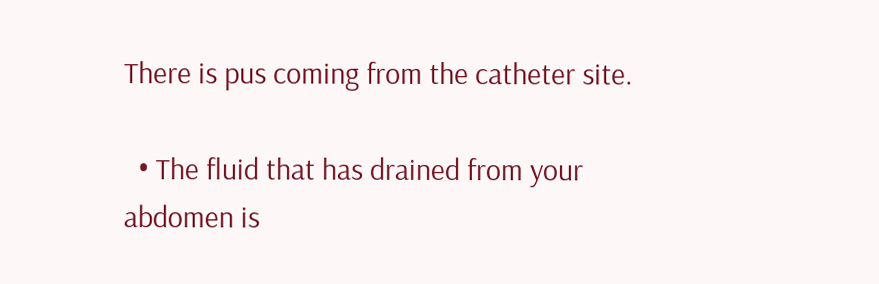There is pus coming from the catheter site.

  • The fluid that has drained from your abdomen is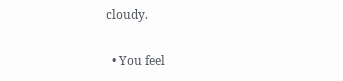cloudy.

  • You feel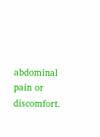abdominal pain or discomfort.